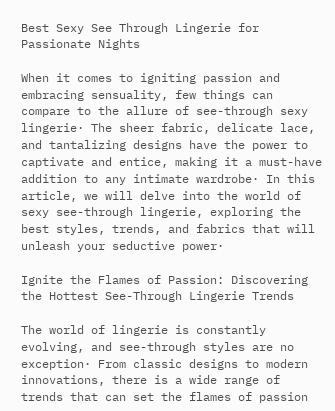Best Sexy See Through Lingerie for Passionate Nights

When it comes to igniting passion and embracing sensuality, few things can compare to the allure of see-through sexy lingerie· The sheer fabric, delicate lace, and tantalizing designs have the power to captivate and entice, making it a must-have addition to any intimate wardrobe· In this article, we will delve into the world of sexy see-through lingerie, exploring the best styles, trends, and fabrics that will unleash your seductive power·

Ignite the Flames of Passion: Discovering the Hottest See-Through Lingerie Trends

The world of lingerie is constantly evolving, and see-through styles are no exception· From classic designs to modern innovations, there is a wide range of trends that can set the flames of passion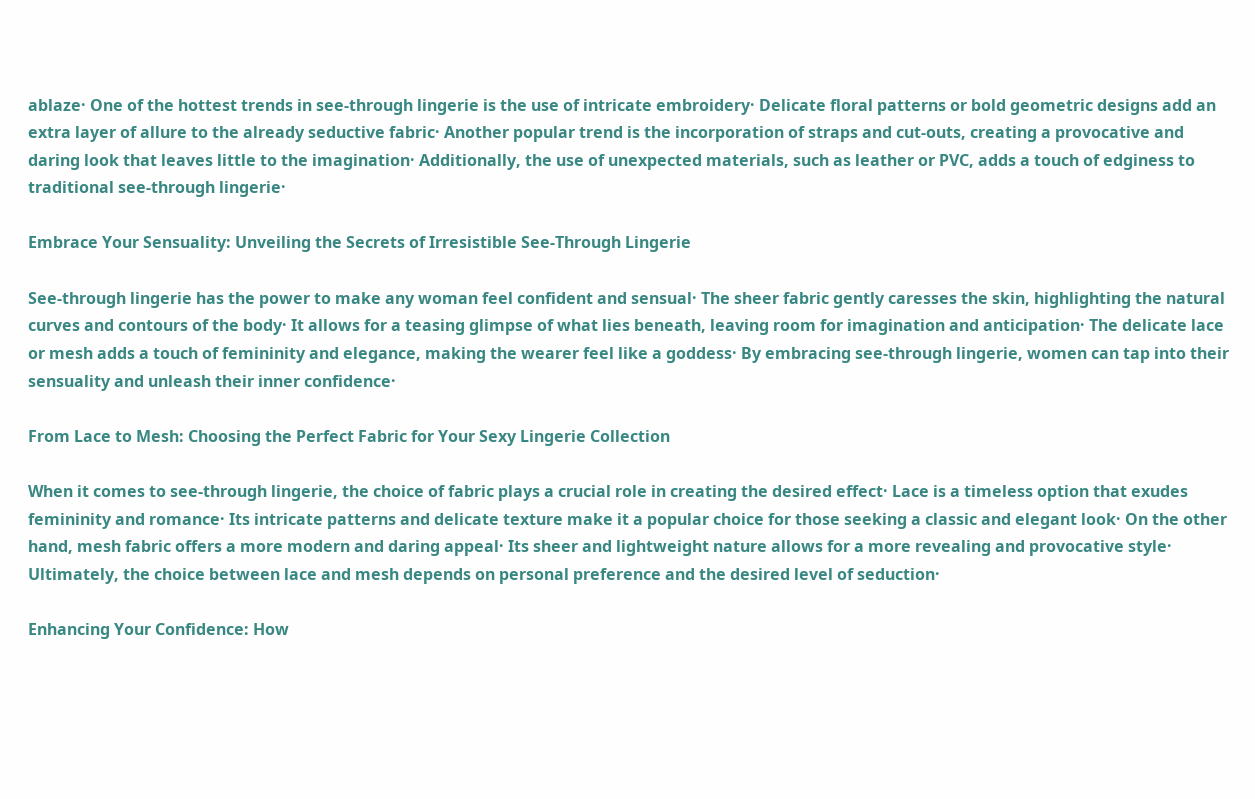ablaze· One of the hottest trends in see-through lingerie is the use of intricate embroidery· Delicate floral patterns or bold geometric designs add an extra layer of allure to the already seductive fabric· Another popular trend is the incorporation of straps and cut-outs, creating a provocative and daring look that leaves little to the imagination· Additionally, the use of unexpected materials, such as leather or PVC, adds a touch of edginess to traditional see-through lingerie·

Embrace Your Sensuality: Unveiling the Secrets of Irresistible See-Through Lingerie

See-through lingerie has the power to make any woman feel confident and sensual· The sheer fabric gently caresses the skin, highlighting the natural curves and contours of the body· It allows for a teasing glimpse of what lies beneath, leaving room for imagination and anticipation· The delicate lace or mesh adds a touch of femininity and elegance, making the wearer feel like a goddess· By embracing see-through lingerie, women can tap into their sensuality and unleash their inner confidence·

From Lace to Mesh: Choosing the Perfect Fabric for Your Sexy Lingerie Collection

When it comes to see-through lingerie, the choice of fabric plays a crucial role in creating the desired effect· Lace is a timeless option that exudes femininity and romance· Its intricate patterns and delicate texture make it a popular choice for those seeking a classic and elegant look· On the other hand, mesh fabric offers a more modern and daring appeal· Its sheer and lightweight nature allows for a more revealing and provocative style· Ultimately, the choice between lace and mesh depends on personal preference and the desired level of seduction·

Enhancing Your Confidence: How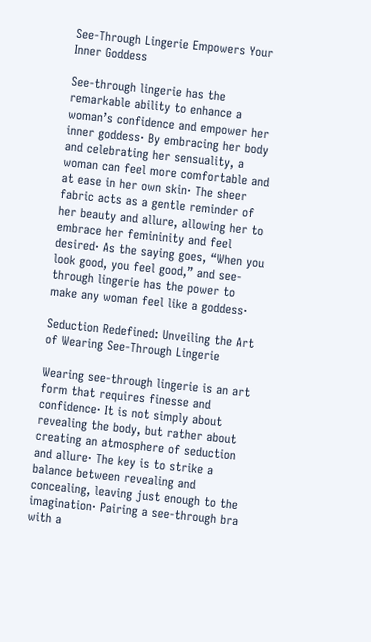See-Through Lingerie Empowers Your Inner Goddess

See-through lingerie has the remarkable ability to enhance a woman’s confidence and empower her inner goddess· By embracing her body and celebrating her sensuality, a woman can feel more comfortable and at ease in her own skin· The sheer fabric acts as a gentle reminder of her beauty and allure, allowing her to embrace her femininity and feel desired· As the saying goes, “When you look good, you feel good,” and see-through lingerie has the power to make any woman feel like a goddess·

Seduction Redefined: Unveiling the Art of Wearing See-Through Lingerie

Wearing see-through lingerie is an art form that requires finesse and confidence· It is not simply about revealing the body, but rather about creating an atmosphere of seduction and allure· The key is to strike a balance between revealing and concealing, leaving just enough to the imagination· Pairing a see-through bra with a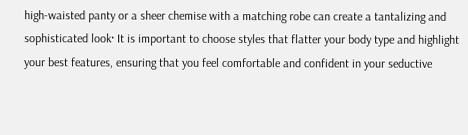high-waisted panty or a sheer chemise with a matching robe can create a tantalizing and sophisticated look· It is important to choose styles that flatter your body type and highlight your best features, ensuring that you feel comfortable and confident in your seductive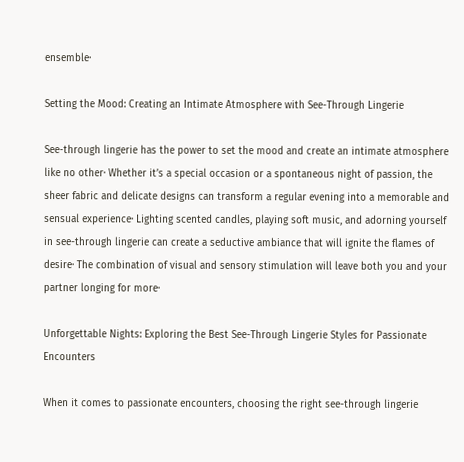ensemble·

Setting the Mood: Creating an Intimate Atmosphere with See-Through Lingerie

See-through lingerie has the power to set the mood and create an intimate atmosphere like no other· Whether it’s a special occasion or a spontaneous night of passion, the sheer fabric and delicate designs can transform a regular evening into a memorable and sensual experience· Lighting scented candles, playing soft music, and adorning yourself in see-through lingerie can create a seductive ambiance that will ignite the flames of desire· The combination of visual and sensory stimulation will leave both you and your partner longing for more·

Unforgettable Nights: Exploring the Best See-Through Lingerie Styles for Passionate Encounters

When it comes to passionate encounters, choosing the right see-through lingerie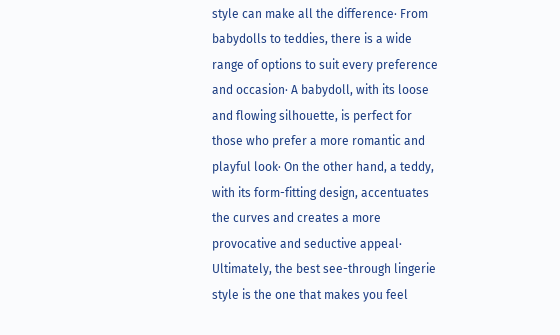style can make all the difference· From babydolls to teddies, there is a wide range of options to suit every preference and occasion· A babydoll, with its loose and flowing silhouette, is perfect for those who prefer a more romantic and playful look· On the other hand, a teddy, with its form-fitting design, accentuates the curves and creates a more provocative and seductive appeal· Ultimately, the best see-through lingerie style is the one that makes you feel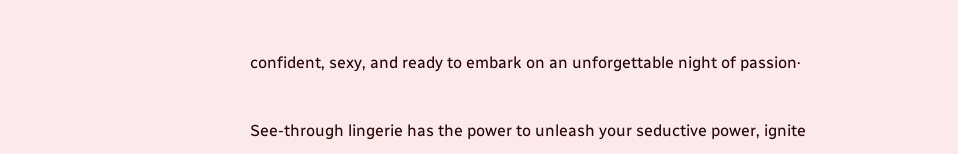confident, sexy, and ready to embark on an unforgettable night of passion·


See-through lingerie has the power to unleash your seductive power, ignite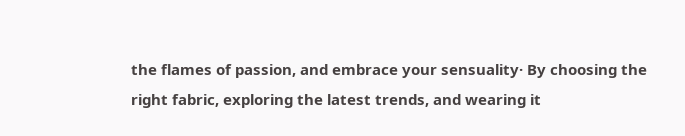the flames of passion, and embrace your sensuality· By choosing the right fabric, exploring the latest trends, and wearing it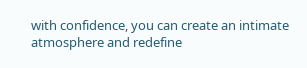with confidence, you can create an intimate atmosphere and redefine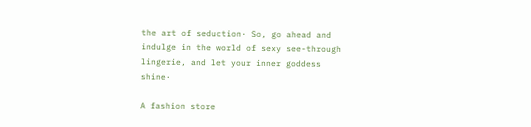the art of seduction· So, go ahead and indulge in the world of sexy see-through lingerie, and let your inner goddess shine·

A fashion store